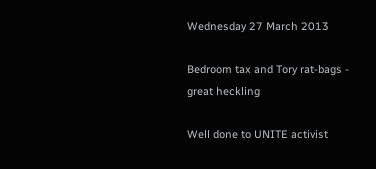Wednesday 27 March 2013

Bedroom tax and Tory rat-bags - great heckling

Well done to UNITE activist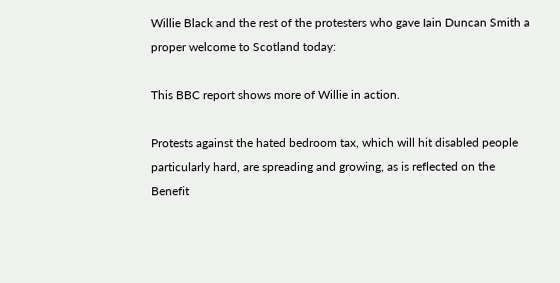Willie Black and the rest of the protesters who gave Iain Duncan Smith a proper welcome to Scotland today:

This BBC report shows more of Willie in action.

Protests against the hated bedroom tax, which will hit disabled people particularly hard, are spreading and growing, as is reflected on the Benefit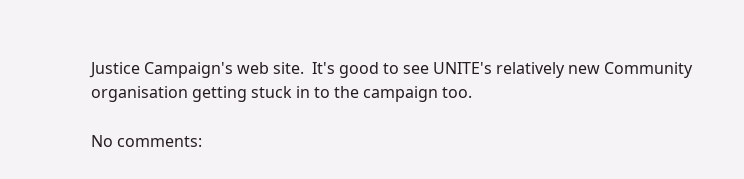Justice Campaign's web site.  It's good to see UNITE's relatively new Community organisation getting stuck in to the campaign too.

No comments: